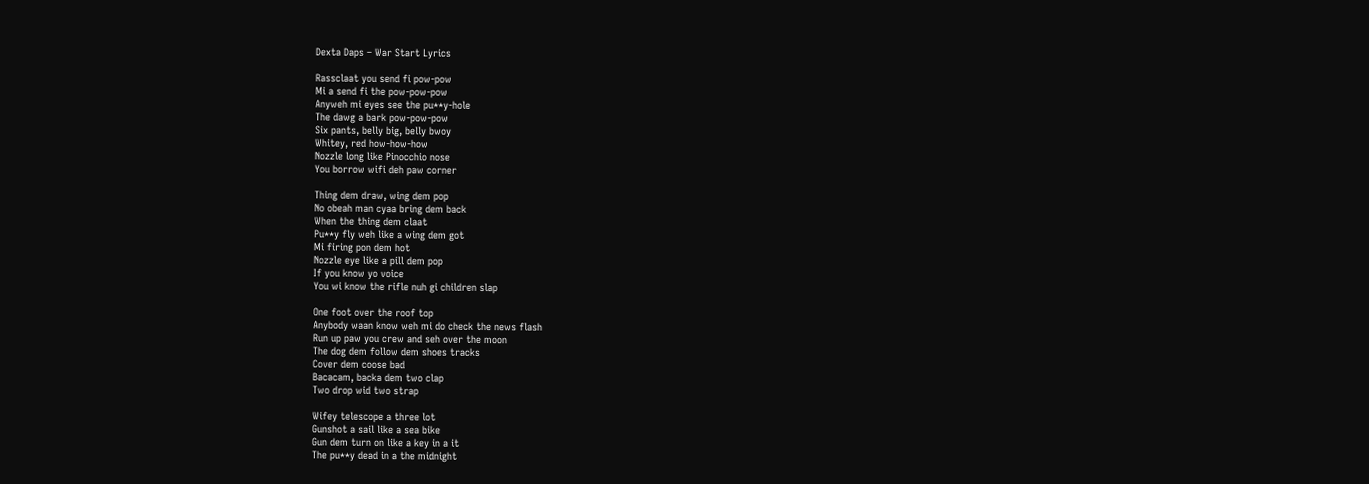Dexta Daps – War Start Lyrics

Rassclaat you send fi pow-pow
Mi a send fi the pow-pow-pow
Anyweh mi eyes see the pu**y-hole
The dawg a bark pow-pow-pow
Six pants, belly big, belly bwoy
Whitey, red how-how-how
Nozzle long like Pinocchio nose
You borrow wifi deh paw corner

Thing dem draw, wing dem pop
No obeah man cyaa bring dem back
When the thing dem claat
Pu**y fly weh like a wing dem got
Mi firing pon dem hot
Nozzle eye like a pill dem pop
If you know yo voice
You wi know the rifle nuh gi children slap

One foot over the roof top
Anybody waan know weh mi do check the news flash
Run up paw you crew and seh over the moon
The dog dem follow dem shoes tracks
Cover dem coose bad
Bacacam, backa dem two clap
Two drop wid two strap

Wifey telescope a three lot
Gunshot a sail like a sea bike
Gun dem turn on like a key in a it
The pu**y dead in a the midnight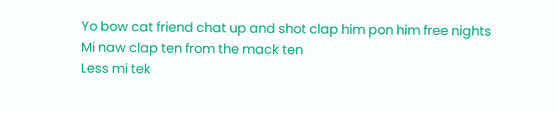Yo bow cat friend chat up and shot clap him pon him free nights
Mi naw clap ten from the mack ten
Less mi tek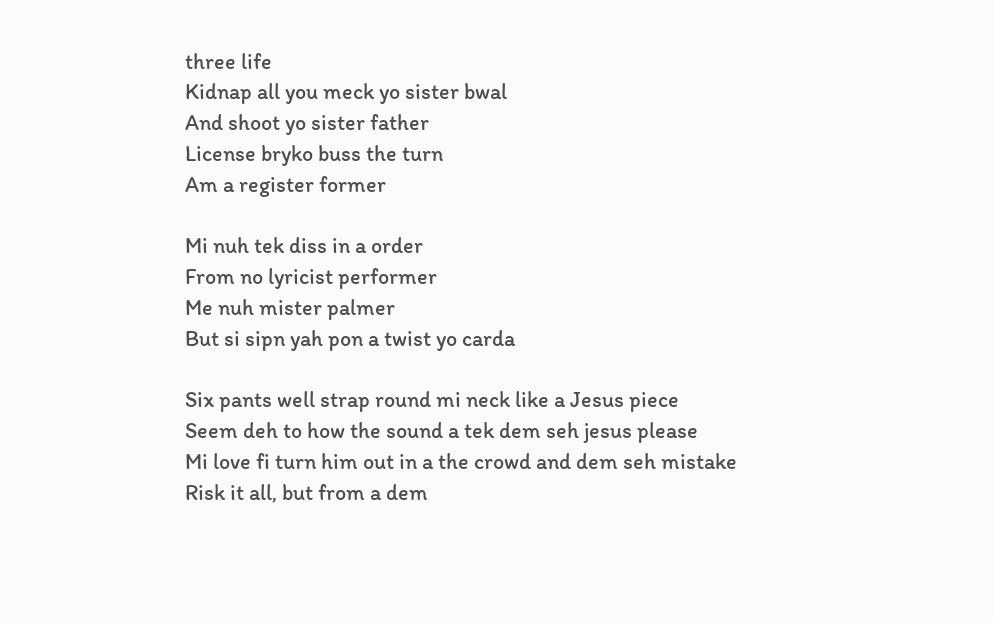three life
Kidnap all you meck yo sister bwal
And shoot yo sister father
License bryko buss the turn
Am a register former

Mi nuh tek diss in a order
From no lyricist performer
Me nuh mister palmer
But si sipn yah pon a twist yo carda

Six pants well strap round mi neck like a Jesus piece
Seem deh to how the sound a tek dem seh jesus please
Mi love fi turn him out in a the crowd and dem seh mistake
Risk it all, but from a dem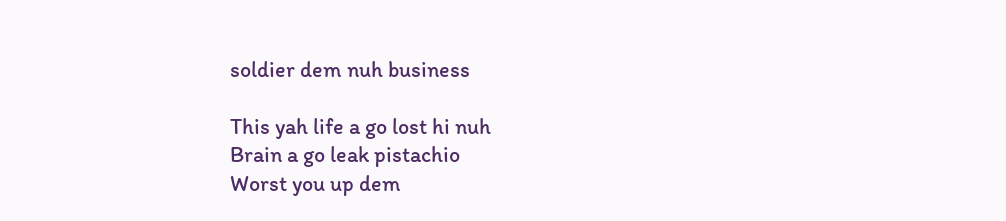soldier dem nuh business

This yah life a go lost hi nuh
Brain a go leak pistachio
Worst you up dem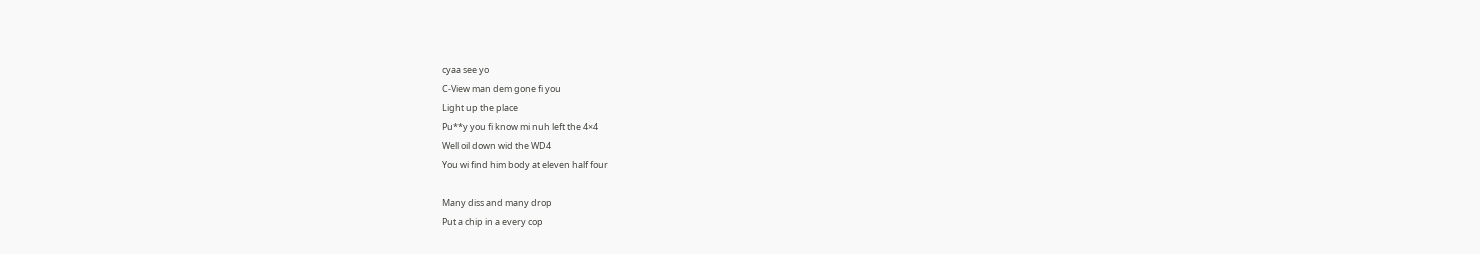cyaa see yo
C-View man dem gone fi you
Light up the place
Pu**y you fi know mi nuh left the 4×4
Well oil down wid the WD4
You wi find him body at eleven half four

Many diss and many drop
Put a chip in a every cop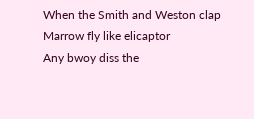When the Smith and Weston clap
Marrow fly like elicaptor
Any bwoy diss the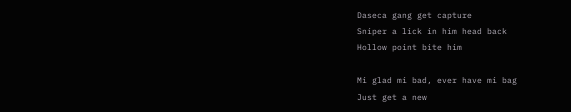Daseca gang get capture
Sniper a lick in him head back
Hollow point bite him

Mi glad mi bad, ever have mi bag
Just get a new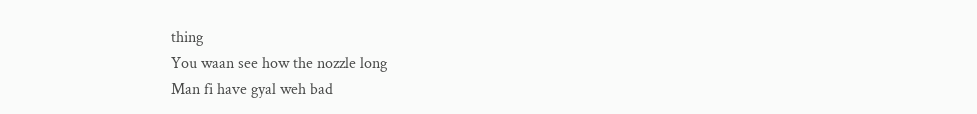thing
You waan see how the nozzle long
Man fi have gyal weh bad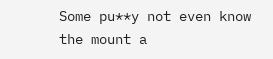Some pu**y not even know the mount a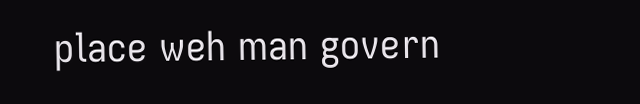place weh man govern